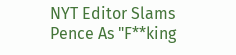NYT Editor Slams Pence As "F**king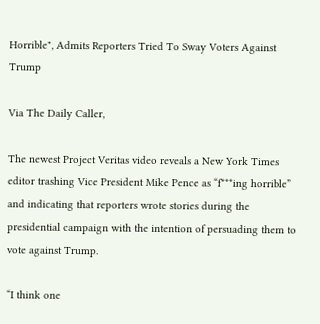Horrible", Admits Reporters Tried To Sway Voters Against Trump

Via The Daily Caller,

The newest Project Veritas video reveals a New York Times editor trashing Vice President Mike Pence as “f***ing horrible” and indicating that reporters wrote stories during the presidential campaign with the intention of persuading them to vote against Trump.

“I think one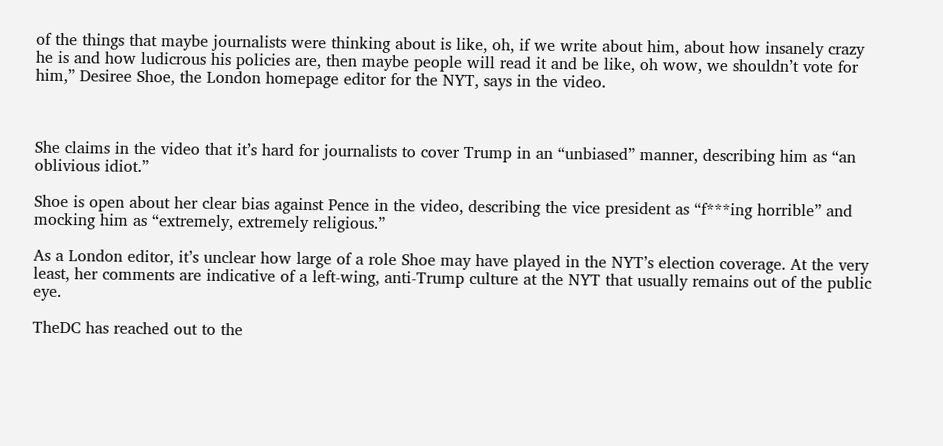of the things that maybe journalists were thinking about is like, oh, if we write about him, about how insanely crazy he is and how ludicrous his policies are, then maybe people will read it and be like, oh wow, we shouldn’t vote for him,” Desiree Shoe, the London homepage editor for the NYT, says in the video.



She claims in the video that it’s hard for journalists to cover Trump in an “unbiased” manner, describing him as “an oblivious idiot.”

Shoe is open about her clear bias against Pence in the video, describing the vice president as “f***ing horrible” and mocking him as “extremely, extremely religious.”

As a London editor, it’s unclear how large of a role Shoe may have played in the NYT’s election coverage. At the very least, her comments are indicative of a left-wing, anti-Trump culture at the NYT that usually remains out of the public eye.

TheDC has reached out to the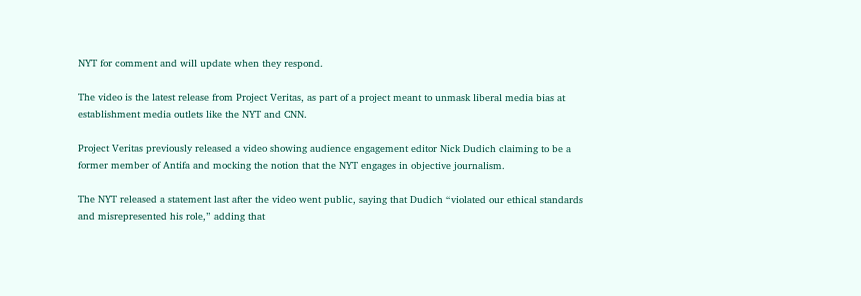NYT for comment and will update when they respond.

The video is the latest release from Project Veritas, as part of a project meant to unmask liberal media bias at establishment media outlets like the NYT and CNN.

Project Veritas previously released a video showing audience engagement editor Nick Dudich claiming to be a former member of Antifa and mocking the notion that the NYT engages in objective journalism.

The NYT released a statement last after the video went public, saying that Dudich “violated our ethical standards and misrepresented his role,” adding that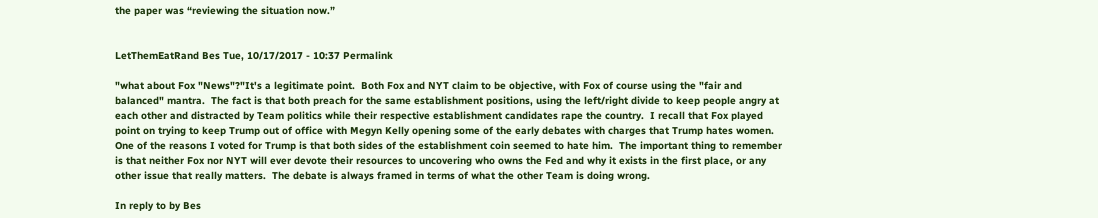the paper was “reviewing the situation now.”


LetThemEatRand Bes Tue, 10/17/2017 - 10:37 Permalink

"what about Fox "News"?"It's a legitimate point.  Both Fox and NYT claim to be objective, with Fox of course using the "fair and balanced" mantra.  The fact is that both preach for the same establishment positions, using the left/right divide to keep people angry at each other and distracted by Team politics while their respective establishment candidates rape the country.  I recall that Fox played point on trying to keep Trump out of office with Megyn Kelly opening some of the early debates with charges that Trump hates women.  One of the reasons I voted for Trump is that both sides of the establishment coin seemed to hate him.  The important thing to remember is that neither Fox nor NYT will ever devote their resources to uncovering who owns the Fed and why it exists in the first place, or any other issue that really matters.  The debate is always framed in terms of what the other Team is doing wrong.

In reply to by Bes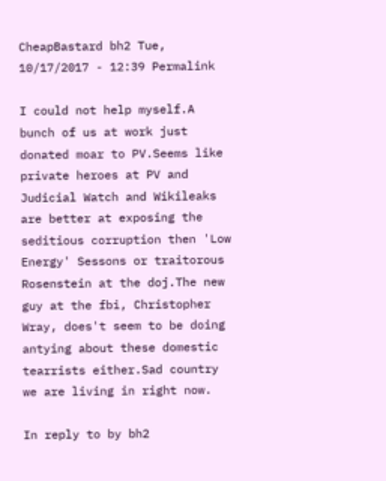CheapBastard bh2 Tue, 10/17/2017 - 12:39 Permalink

I could not help myself.A bunch of us at work just donated moar to PV.Seems like private heroes at PV and Judicial Watch and Wikileaks are better at exposing the seditious corruption then 'Low Energy' Sessons or traitorous Rosenstein at the doj.The new guy at the fbi, Christopher Wray, does't seem to be doing antying about these domestic tearrists either.Sad country we are living in right now.

In reply to by bh2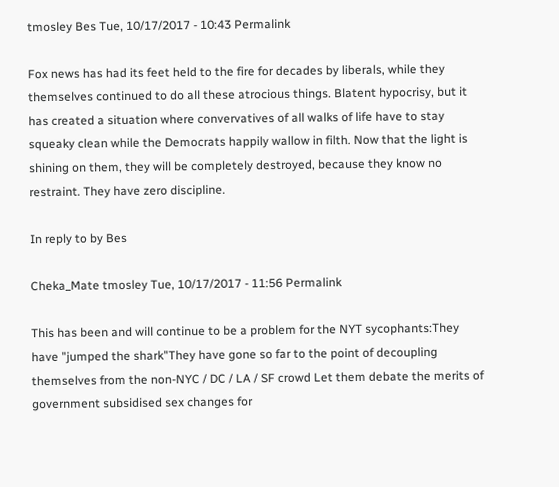tmosley Bes Tue, 10/17/2017 - 10:43 Permalink

Fox news has had its feet held to the fire for decades by liberals, while they themselves continued to do all these atrocious things. Blatent hypocrisy, but it has created a situation where convervatives of all walks of life have to stay squeaky clean while the Democrats happily wallow in filth. Now that the light is shining on them, they will be completely destroyed, because they know no restraint. They have zero discipline.

In reply to by Bes

Cheka_Mate tmosley Tue, 10/17/2017 - 11:56 Permalink

This has been and will continue to be a problem for the NYT sycophants:They have "jumped the shark"They have gone so far to the point of decoupling themselves from the non-NYC / DC / LA / SF crowd Let them debate the merits of government subsidised sex changes for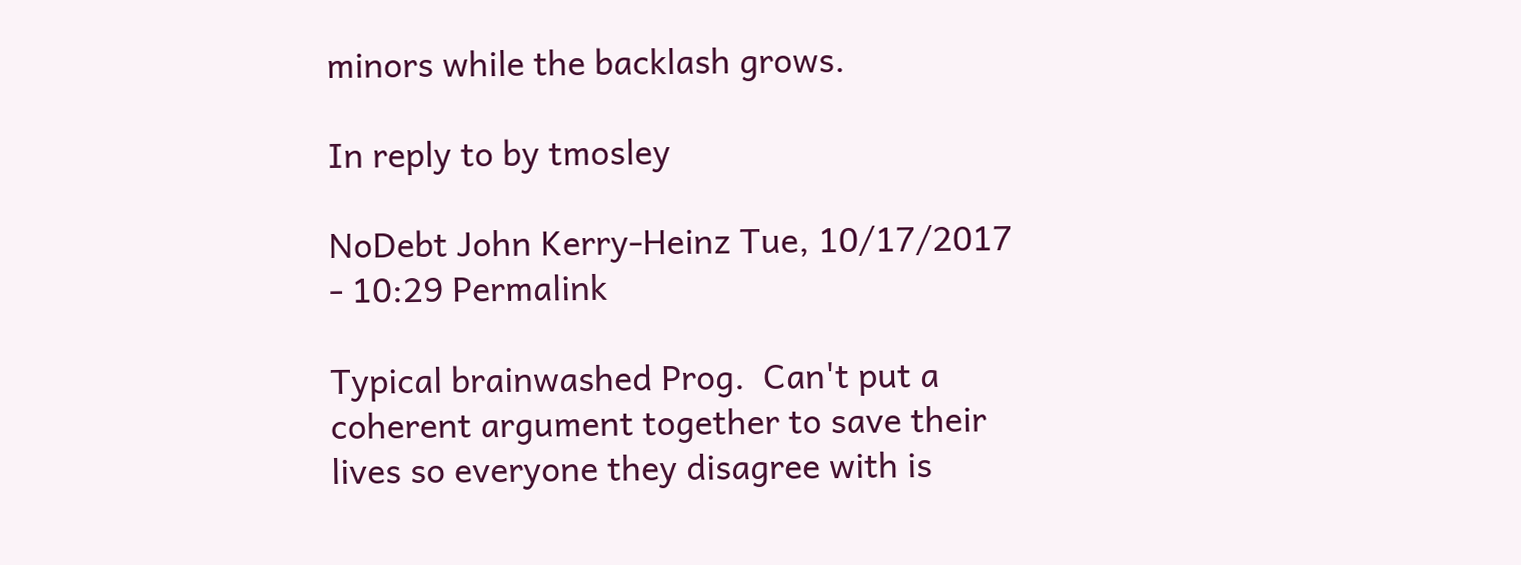minors while the backlash grows.

In reply to by tmosley

NoDebt John Kerry-Heinz Tue, 10/17/2017 - 10:29 Permalink

Typical brainwashed Prog.  Can't put a coherent argument together to save their lives so everyone they disagree with is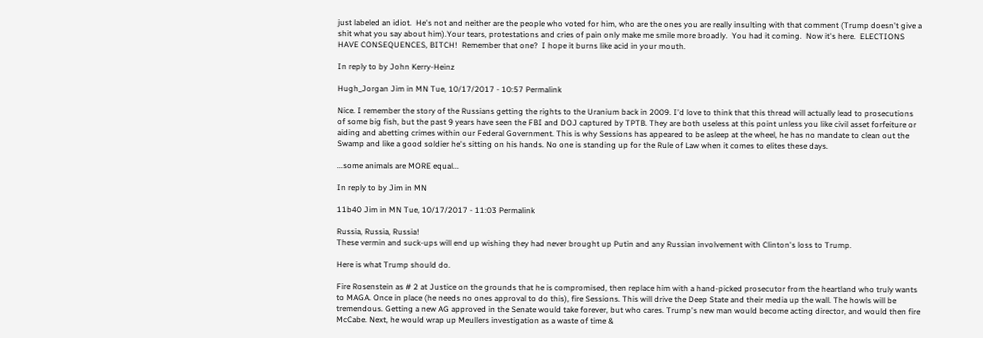just labeled an idiot.  He's not and neither are the people who voted for him, who are the ones you are really insulting with that comment (Trump doesn't give a shit what you say about him).Your tears, protestations and cries of pain only make me smile more broadly.  You had it coming.  Now it's here.  ELECTIONS HAVE CONSEQUENCES, BITCH!  Remember that one?  I hope it burns like acid in your mouth.

In reply to by John Kerry-Heinz

Hugh_Jorgan Jim in MN Tue, 10/17/2017 - 10:57 Permalink

Nice. I remember the story of the Russians getting the rights to the Uranium back in 2009. I'd love to think that this thread will actually lead to prosecutions of some big fish, but the past 9 years have seen the FBI and DOJ captured by TPTB. They are both useless at this point unless you like civil asset forfeiture or aiding and abetting crimes within our Federal Government. This is why Sessions has appeared to be asleep at the wheel, he has no mandate to clean out the Swamp and like a good soldier he's sitting on his hands. No one is standing up for the Rule of Law when it comes to elites these days.

...some animals are MORE equal...

In reply to by Jim in MN

11b40 Jim in MN Tue, 10/17/2017 - 11:03 Permalink

Russia, Russia, Russia!
These vermin and suck-ups will end up wishing they had never brought up Putin and any Russian involvement with Clinton's loss to Trump.

Here is what Trump should do.

Fire Rosenstein as # 2 at Justice on the grounds that he is compromised, then replace him with a hand-picked prosecutor from the heartland who truly wants to MAGA. Once in place (he needs no ones approval to do this), fire Sessions. This will drive the Deep State and their media up the wall. The howls will be tremendous. Getting a new AG approved in the Senate would take forever, but who cares. Trump's new man would become acting director, and would then fire McCabe. Next, he would wrap up Meullers investigation as a waste of time &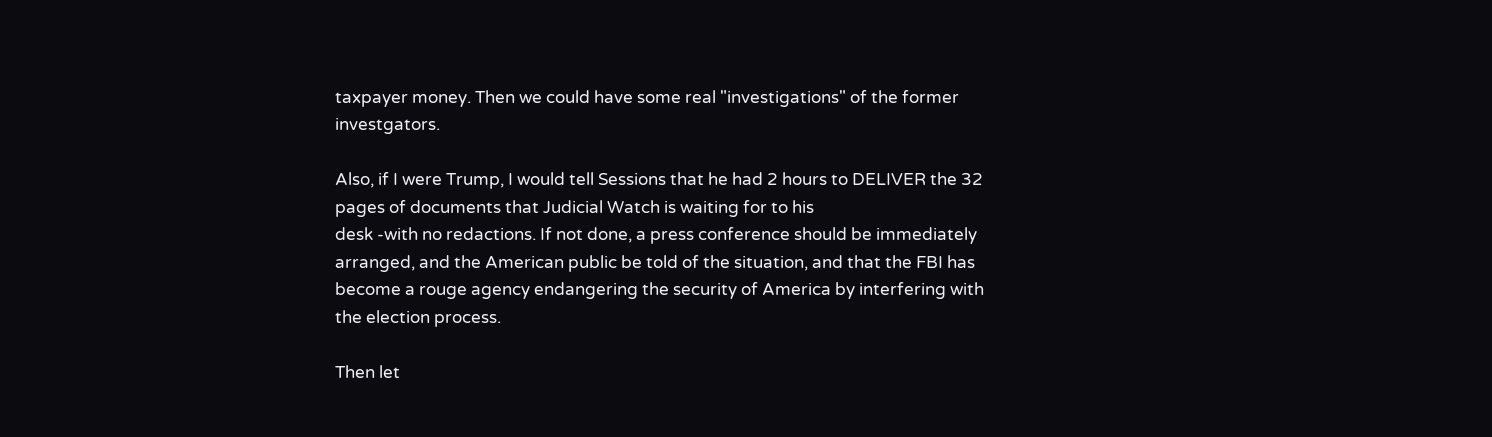taxpayer money. Then we could have some real "investigations" of the former investgators.

Also, if I were Trump, I would tell Sessions that he had 2 hours to DELIVER the 32 pages of documents that Judicial Watch is waiting for to his
desk -with no redactions. If not done, a press conference should be immediately arranged, and the American public be told of the situation, and that the FBI has become a rouge agency endangering the security of America by interfering with the election process.

Then let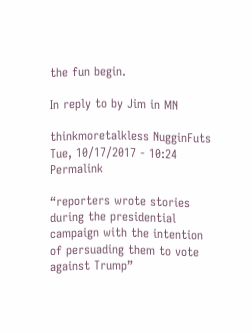the fun begin.

In reply to by Jim in MN

thinkmoretalkless NugginFuts Tue, 10/17/2017 - 10:24 Permalink

“reporters wrote stories during the presidential campaign with the intention of persuading them to vote against Trump”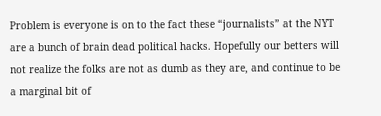Problem is everyone is on to the fact these “journalists” at the NYT are a bunch of brain dead political hacks. Hopefully our betters will not realize the folks are not as dumb as they are, and continue to be a marginal bit of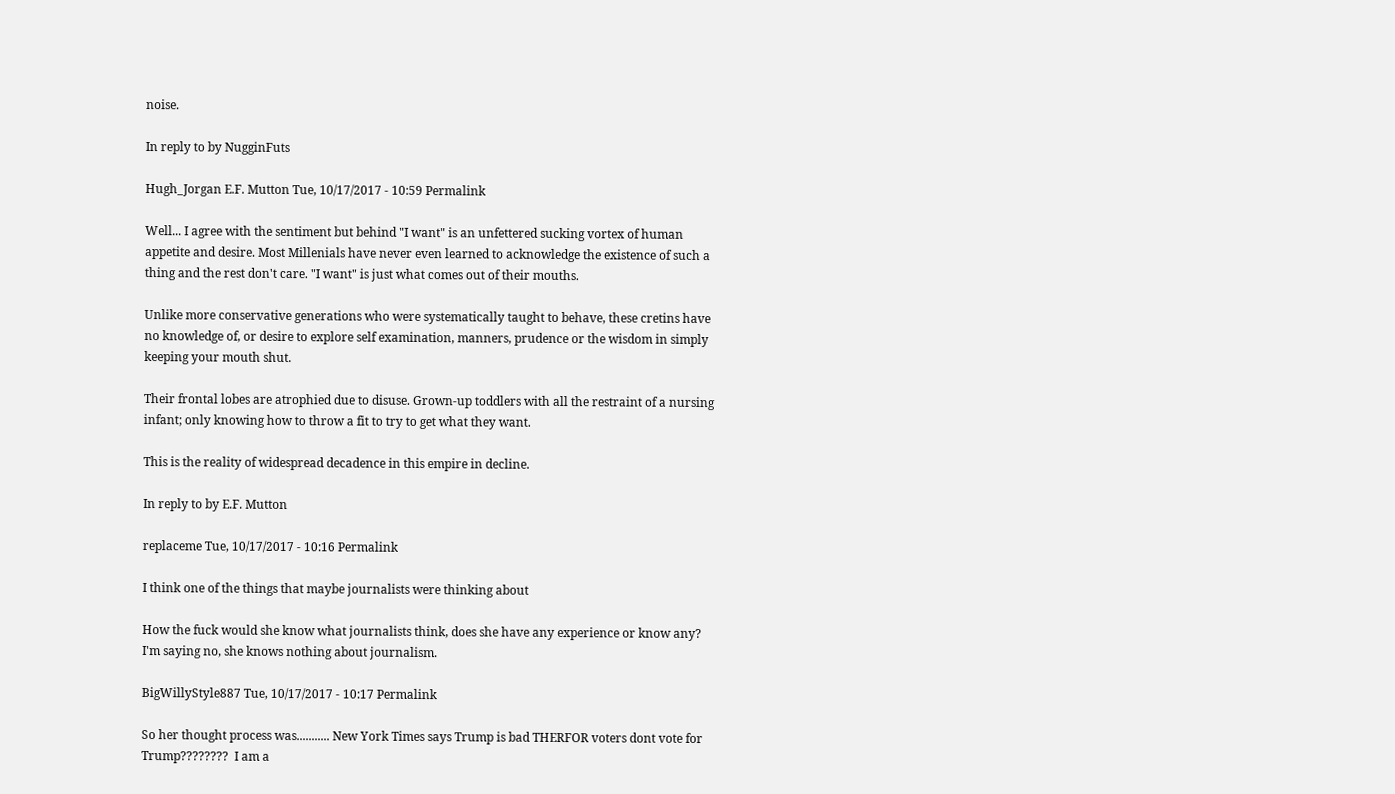noise.

In reply to by NugginFuts

Hugh_Jorgan E.F. Mutton Tue, 10/17/2017 - 10:59 Permalink

Well... I agree with the sentiment but behind "I want" is an unfettered sucking vortex of human appetite and desire. Most Millenials have never even learned to acknowledge the existence of such a thing and the rest don't care. "I want" is just what comes out of their mouths.

Unlike more conservative generations who were systematically taught to behave, these cretins have no knowledge of, or desire to explore self examination, manners, prudence or the wisdom in simply keeping your mouth shut.

Their frontal lobes are atrophied due to disuse. Grown-up toddlers with all the restraint of a nursing infant; only knowing how to throw a fit to try to get what they want.

This is the reality of widespread decadence in this empire in decline.

In reply to by E.F. Mutton

replaceme Tue, 10/17/2017 - 10:16 Permalink

I think one of the things that maybe journalists were thinking about

How the fuck would she know what journalists think, does she have any experience or know any? I'm saying no, she knows nothing about journalism.

BigWillyStyle887 Tue, 10/17/2017 - 10:17 Permalink

So her thought process was........... New York Times says Trump is bad THERFOR voters dont vote for Trump????????  I am a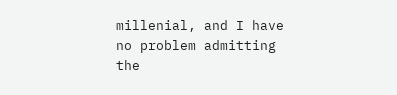millenial, and I have no problem admitting the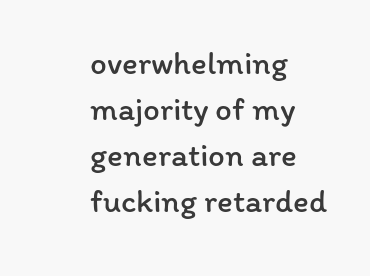overwhelming majority of my generation are fucking retarded